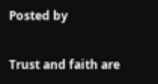Posted by

Trust and faith are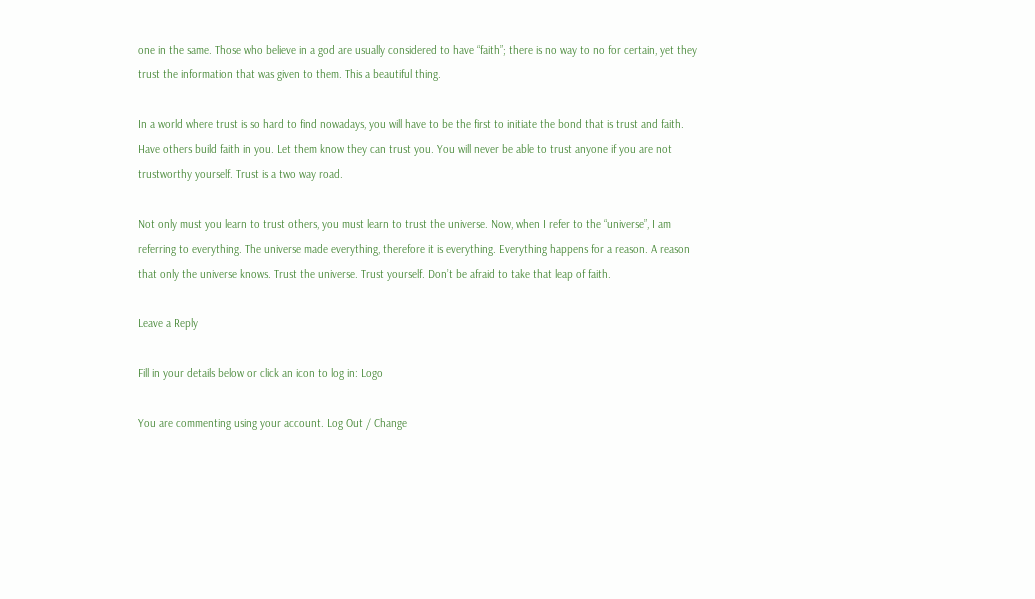one in the same. Those who believe in a god are usually considered to have “faith”; there is no way to no for certain, yet they trust the information that was given to them. This a beautiful thing.

In a world where trust is so hard to find nowadays, you will have to be the first to initiate the bond that is trust and faith. Have others build faith in you. Let them know they can trust you. You will never be able to trust anyone if you are not trustworthy yourself. Trust is a two way road.

Not only must you learn to trust others, you must learn to trust the universe. Now, when I refer to the “universe”, I am referring to everything. The universe made everything, therefore it is everything. Everything happens for a reason. A reason that only the universe knows. Trust the universe. Trust yourself. Don’t be afraid to take that leap of faith.

Leave a Reply

Fill in your details below or click an icon to log in: Logo

You are commenting using your account. Log Out / Change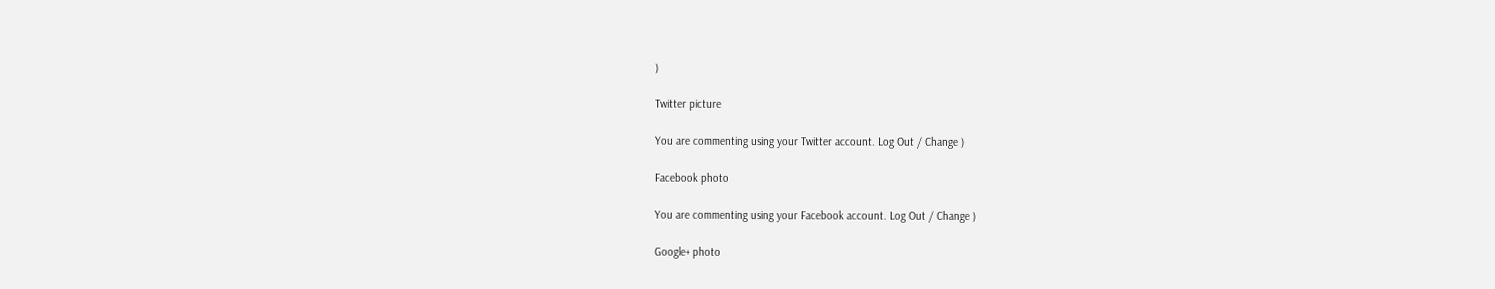)

Twitter picture

You are commenting using your Twitter account. Log Out / Change )

Facebook photo

You are commenting using your Facebook account. Log Out / Change )

Google+ photo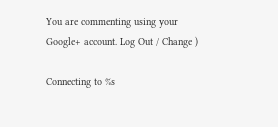You are commenting using your Google+ account. Log Out / Change )

Connecting to %s